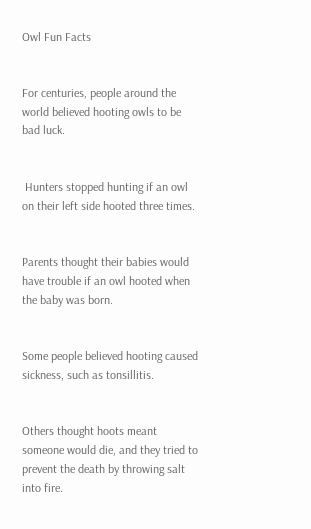Owl Fun Facts


For centuries, people around the world believed hooting owls to be bad luck.


 Hunters stopped hunting if an owl on their left side hooted three times.


Parents thought their babies would have trouble if an owl hooted when the baby was born.


Some people believed hooting caused sickness, such as tonsillitis.


Others thought hoots meant someone would die, and they tried to prevent the death by throwing salt into fire.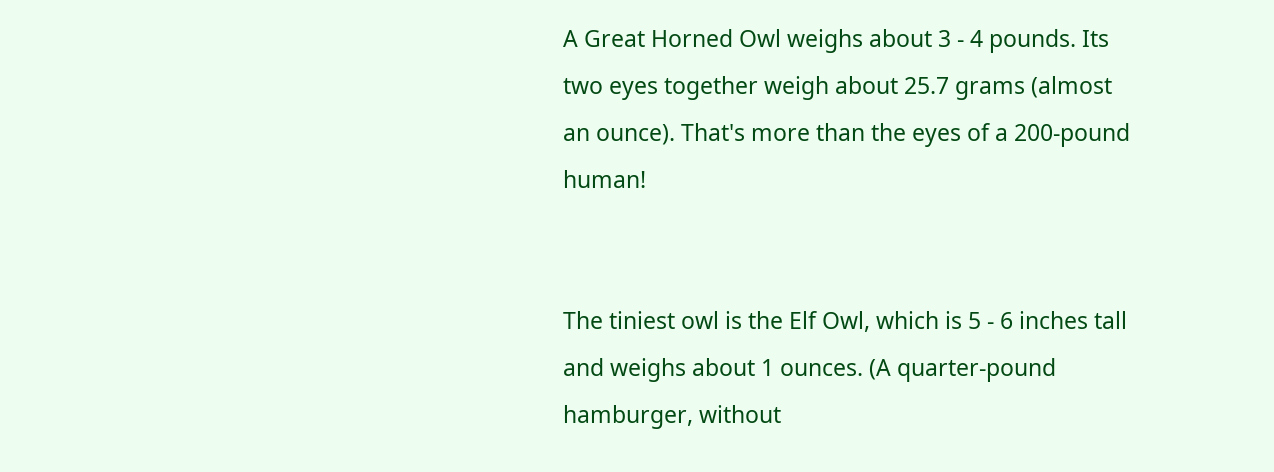A Great Horned Owl weighs about 3 - 4 pounds. Its two eyes together weigh about 25.7 grams (almost an ounce). That's more than the eyes of a 200-pound human!


The tiniest owl is the Elf Owl, which is 5 - 6 inches tall and weighs about 1 ounces. (A quarter-pound hamburger, without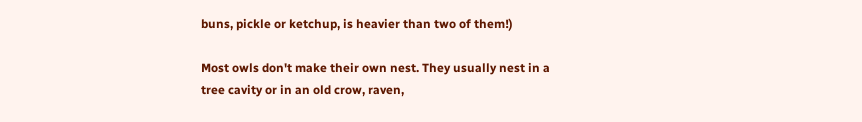buns, pickle or ketchup, is heavier than two of them!)

Most owls don't make their own nest. They usually nest in a tree cavity or in an old crow, raven,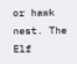or hawk nest. The Elf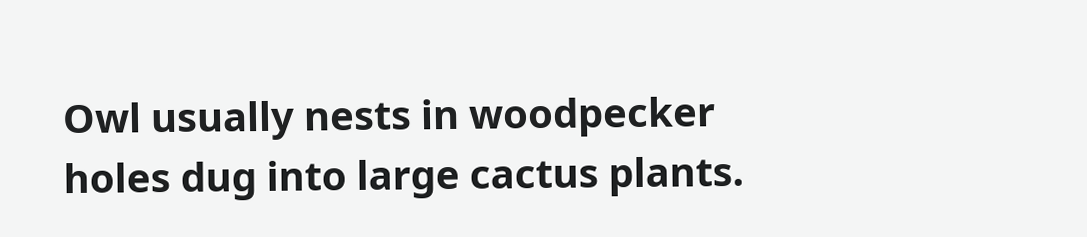Owl usually nests in woodpecker holes dug into large cactus plants.